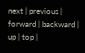next | previous | forward | backward | up | top |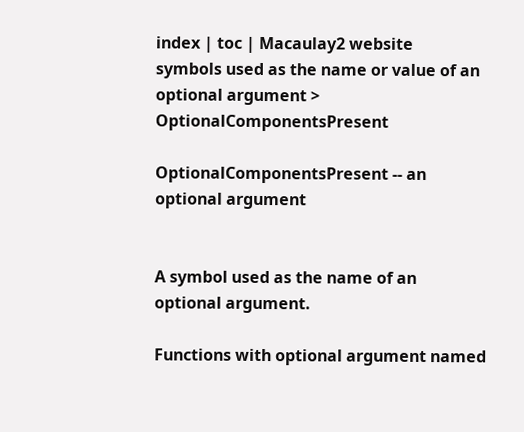index | toc | Macaulay2 website
symbols used as the name or value of an optional argument > OptionalComponentsPresent

OptionalComponentsPresent -- an optional argument


A symbol used as the name of an optional argument.

Functions with optional argument named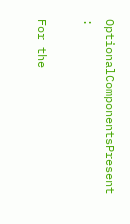OptionalComponentsPresent :

For the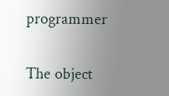programmer

The object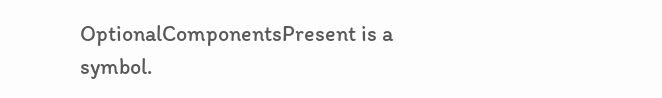OptionalComponentsPresent is a symbol.